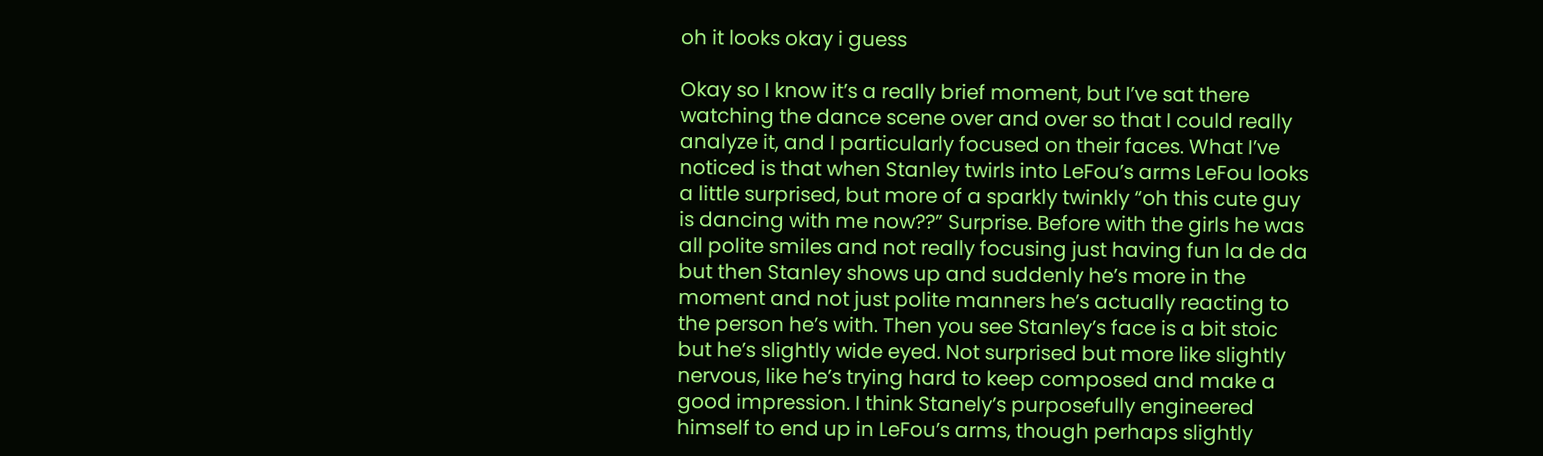oh it looks okay i guess

Okay so I know it’s a really brief moment, but I’ve sat there watching the dance scene over and over so that I could really analyze it, and I particularly focused on their faces. What I’ve noticed is that when Stanley twirls into LeFou’s arms LeFou looks a little surprised, but more of a sparkly twinkly “oh this cute guy is dancing with me now??” Surprise. Before with the girls he was all polite smiles and not really focusing just having fun la de da but then Stanley shows up and suddenly he’s more in the moment and not just polite manners he’s actually reacting to the person he’s with. Then you see Stanley’s face is a bit stoic but he’s slightly wide eyed. Not surprised but more like slightly nervous, like he’s trying hard to keep composed and make a good impression. I think Stanely’s purposefully engineered himself to end up in LeFou’s arms, though perhaps slightly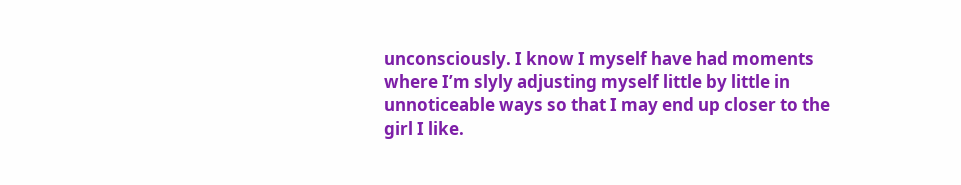unconsciously. I know I myself have had moments where I’m slyly adjusting myself little by little in unnoticeable ways so that I may end up closer to the girl I like.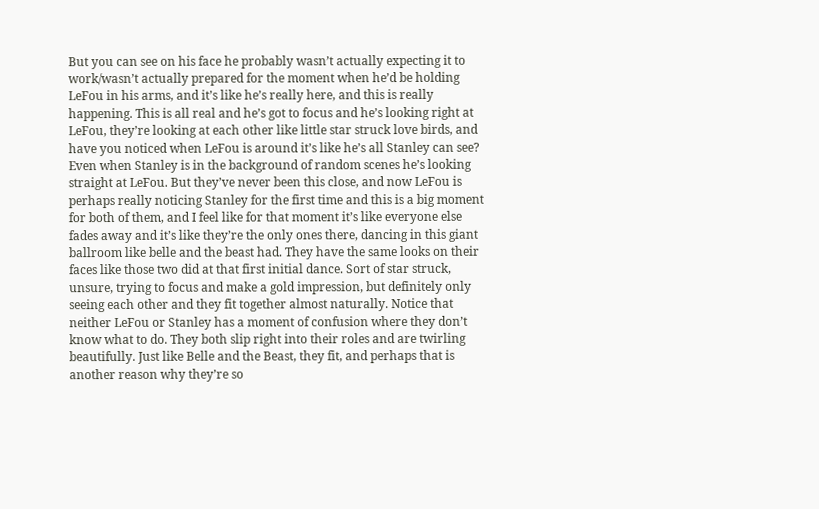But you can see on his face he probably wasn’t actually expecting it to work/wasn’t actually prepared for the moment when he’d be holding LeFou in his arms, and it’s like he’s really here, and this is really happening. This is all real and he’s got to focus and he’s looking right at LeFou, they’re looking at each other like little star struck love birds, and have you noticed when LeFou is around it’s like he’s all Stanley can see? Even when Stanley is in the background of random scenes he’s looking straight at LeFou. But they’ve never been this close, and now LeFou is perhaps really noticing Stanley for the first time and this is a big moment for both of them, and I feel like for that moment it’s like everyone else fades away and it’s like they’re the only ones there, dancing in this giant ballroom like belle and the beast had. They have the same looks on their faces like those two did at that first initial dance. Sort of star struck, unsure, trying to focus and make a gold impression, but definitely only seeing each other and they fit together almost naturally. Notice that neither LeFou or Stanley has a moment of confusion where they don’t know what to do. They both slip right into their roles and are twirling beautifully. Just like Belle and the Beast, they fit, and perhaps that is another reason why they’re so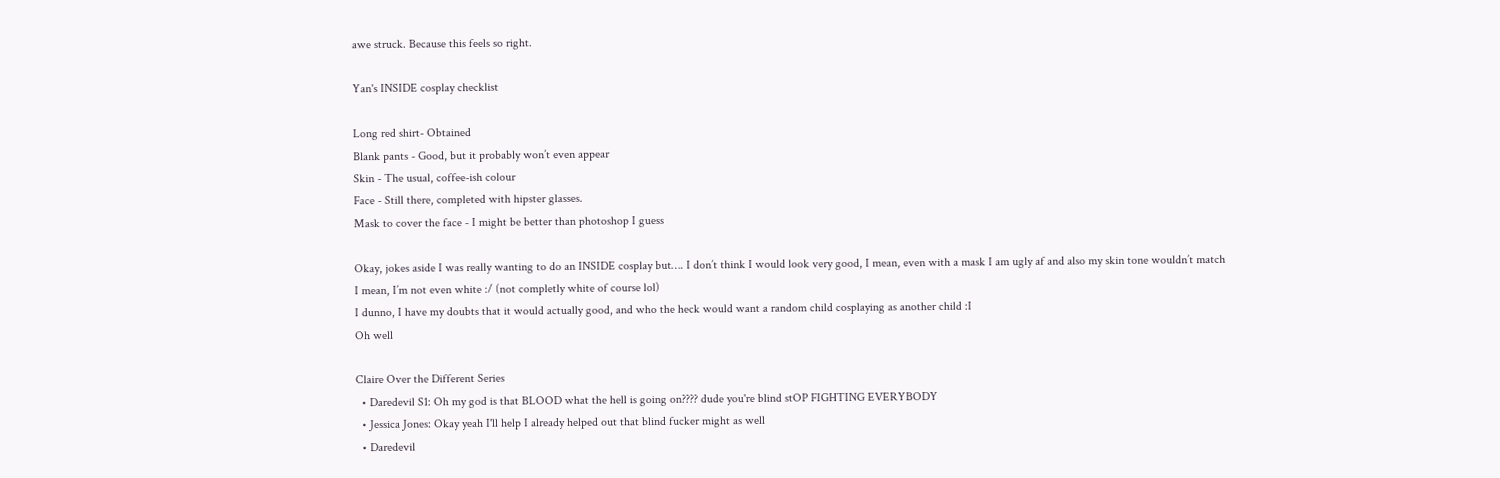awe struck. Because this feels so right.

Yan's INSIDE cosplay checklist

Long red shirt- Obtained
Blank pants - Good, but it probably won’t even appear
Skin - The usual, coffee-ish colour
Face - Still there, completed with hipster glasses.
Mask to cover the face - I might be better than photoshop I guess

Okay, jokes aside I was really wanting to do an INSIDE cosplay but…. I don’t think I would look very good, I mean, even with a mask I am ugly af and also my skin tone wouldn’t match
I mean, I’m not even white :/ (not completly white of course lol)
I dunno, I have my doubts that it would actually good, and who the heck would want a random child cosplaying as another child :I
Oh well

Claire Over the Different Series
  • Daredevil S1: Oh my god is that BLOOD what the hell is going on???? dude you're blind stOP FIGHTING EVERYBODY
  • Jessica Jones: Okay yeah I'll help I already helped out that blind fucker might as well
  • Daredevil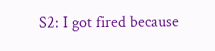S2: I got fired because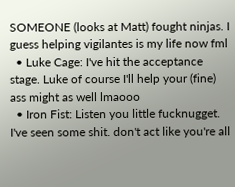SOMEONE (looks at Matt) fought ninjas. I guess helping vigilantes is my life now fml
  • Luke Cage: I've hit the acceptance stage. Luke of course I'll help your (fine) ass might as well lmaooo
  • Iron Fist: Listen you little fucknugget. I've seen some shit. don't act like you're all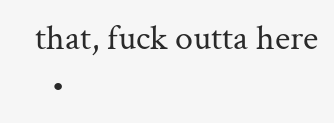that, fuck outta here
  •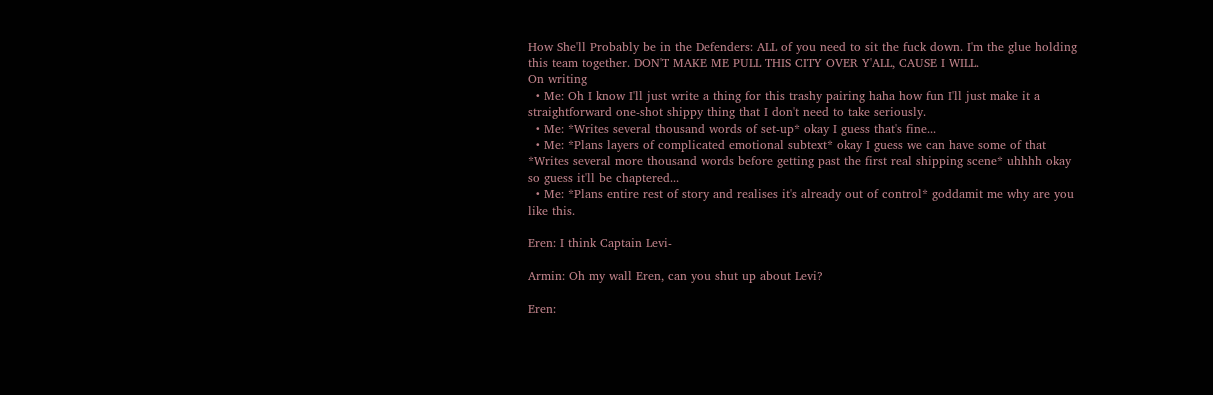How She'll Probably be in the Defenders: ALL of you need to sit the fuck down. I'm the glue holding this team together. DON'T MAKE ME PULL THIS CITY OVER Y'ALL, CAUSE I WILL.
On writing
  • Me: Oh I know I'll just write a thing for this trashy pairing haha how fun I'll just make it a straightforward one-shot shippy thing that I don't need to take seriously.
  • Me: *Writes several thousand words of set-up* okay I guess that's fine...
  • Me: *Plans layers of complicated emotional subtext* okay I guess we can have some of that *Writes several more thousand words before getting past the first real shipping scene* uhhhh okay so guess it'll be chaptered...
  • Me: *Plans entire rest of story and realises it's already out of control* goddamit me why are you like this.

Eren: I think Captain Levi-

Armin: Oh my wall Eren, can you shut up about Levi?

Eren: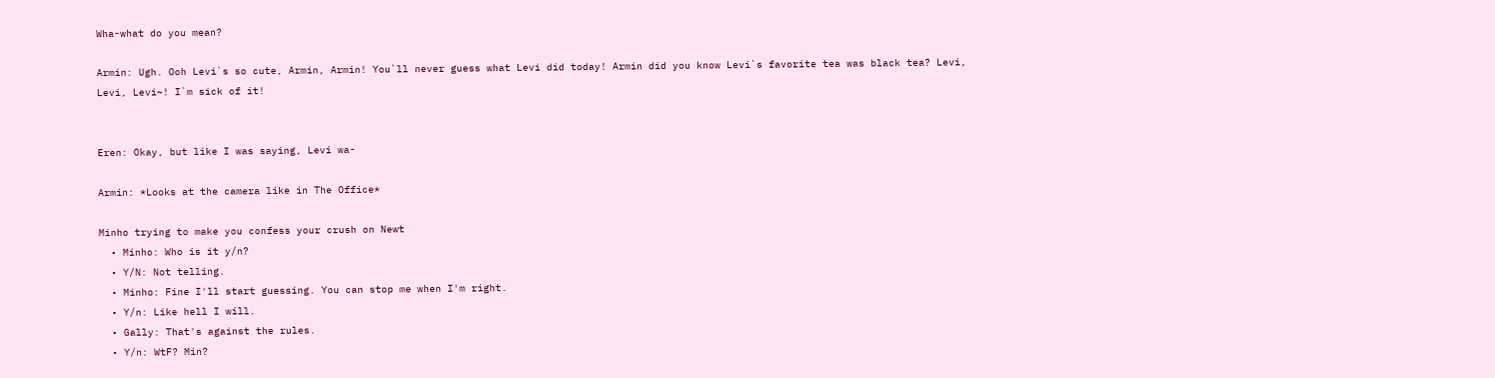Wha-what do you mean?

Armin: Ugh. Ooh Levi`s so cute, Armin, Armin! You`ll never guess what Levi did today! Armin did you know Levi`s favorite tea was black tea? Levi, Levi, Levi~! I`m sick of it!


Eren: Okay, but like I was saying, Levi wa-

Armin: *Looks at the camera like in The Office*

Minho trying to make you confess your crush on Newt
  • Minho: Who is it y/n?
  • Y/N: Not telling.
  • Minho: Fine I'll start guessing. You can stop me when I'm right.
  • Y/n: Like hell I will.
  • Gally: That's against the rules.
  • Y/n: WtF? Min?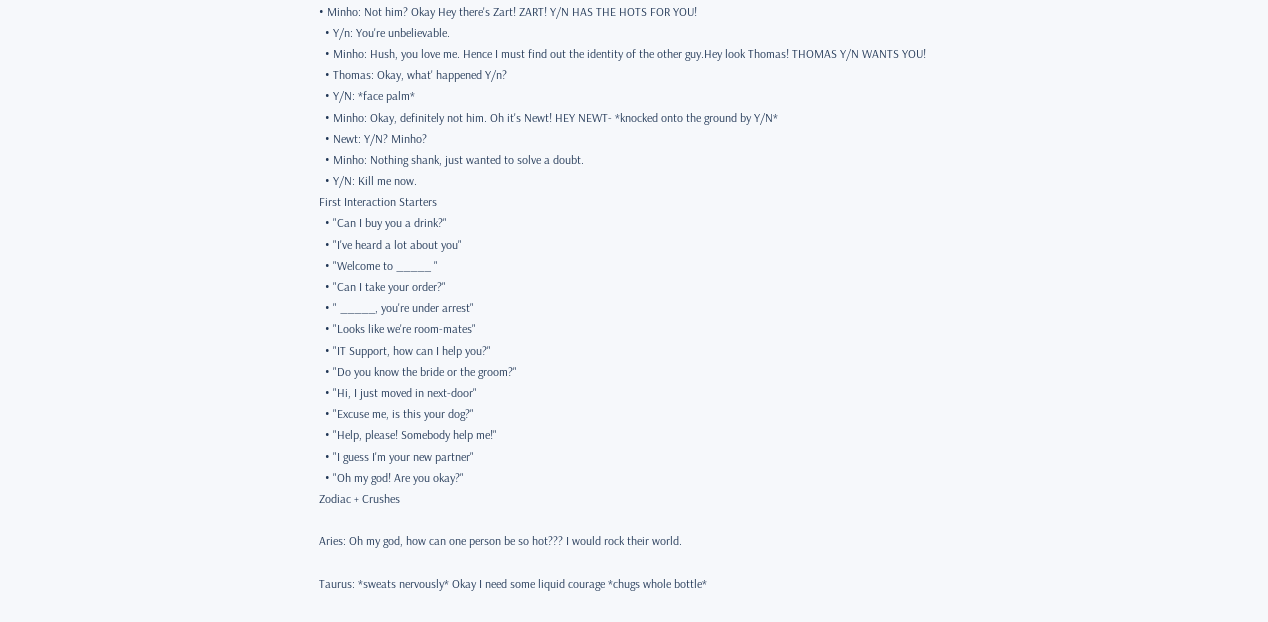• Minho: Not him? Okay Hey there's Zart! ZART! Y/N HAS THE HOTS FOR YOU!
  • Y/n: You're unbelievable.
  • Minho: Hush, you love me. Hence I must find out the identity of the other guy.Hey look Thomas! THOMAS Y/N WANTS YOU!
  • Thomas: Okay, what' happened Y/n?
  • Y/N: *face palm*
  • Minho: Okay, definitely not him. Oh it's Newt! HEY NEWT- *knocked onto the ground by Y/N*
  • Newt: Y/N? Minho?
  • Minho: Nothing shank, just wanted to solve a doubt.
  • Y/N: Kill me now.
First Interaction Starters
  • "Can I buy you a drink?"
  • "I've heard a lot about you"
  • "Welcome to _____ "
  • "Can I take your order?"
  • " _____, you're under arrest"
  • "Looks like we're room-mates"
  • "IT Support, how can I help you?"
  • "Do you know the bride or the groom?"
  • "Hi, I just moved in next-door"
  • "Excuse me, is this your dog?"
  • "Help, please! Somebody help me!"
  • "I guess I'm your new partner"
  • "Oh my god! Are you okay?"
Zodiac + Crushes

Aries: Oh my god, how can one person be so hot??? I would rock their world.

Taurus: *sweats nervously* Okay I need some liquid courage *chugs whole bottle*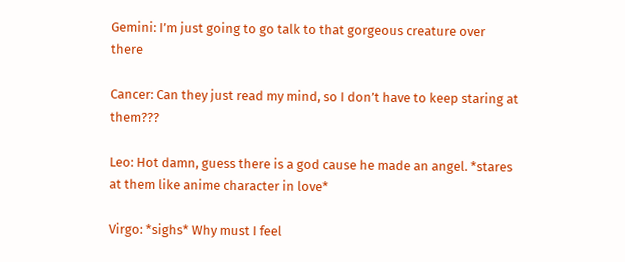Gemini: I’m just going to go talk to that gorgeous creature over there

Cancer: Can they just read my mind, so I don’t have to keep staring at them???

Leo: Hot damn, guess there is a god cause he made an angel. *stares at them like anime character in love*

Virgo: *sighs* Why must I feel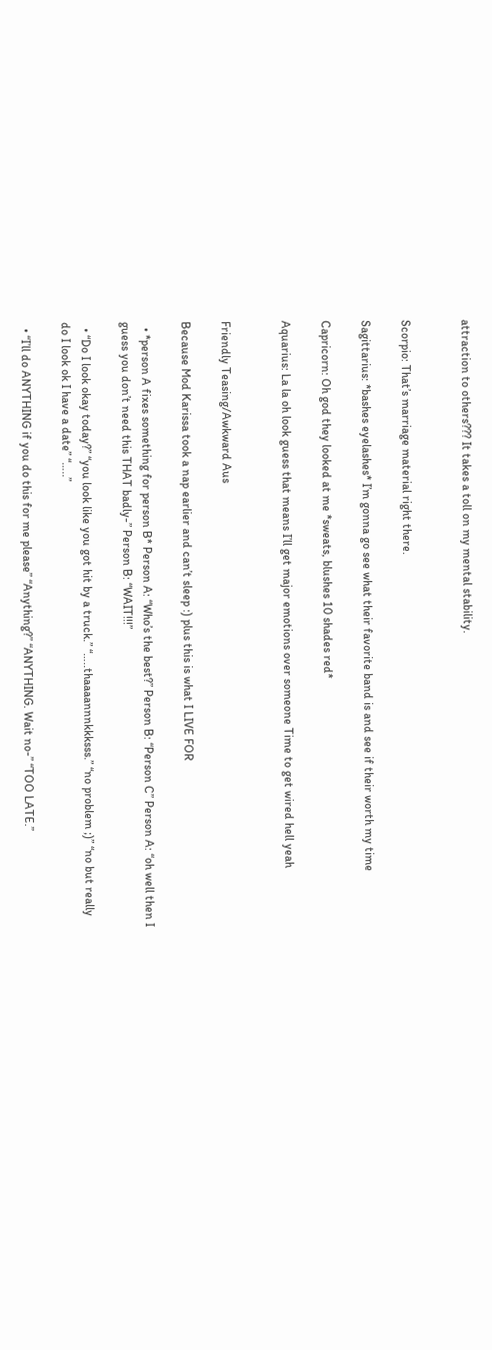attraction to others??? It takes a toll on my mental stability.


Scorpio: That’s marriage material right there.

Sagittarius: *bashes eyelashes* I’m gonna go see what their favorite band is and see if their worth my time

Capricorn: Oh god they looked at me *sweats, blushes 10 shades red*

Aquarius: La la oh look guess that means I’ll get major emotions over someone Time to get wired hell yeah


Friendly Teasing/Awkward Aus

Because Mod Karissa took a nap earlier and can’t sleep :) plus this is what I LIVE FOR

  • *person A fixes something for person B* Person A: “Who’s the best?” Person B: “Person C” Person A: “oh well then I guess you don’t need this THAT badly-” Person B: “WAIT!!!”

  • “Do I look okay today?” “you look like you got hit by a truck.” “…..thaaaannnkkksss.” “no problem ;)” “no but really do I look ok I have a date” “…..”

  • “I’ll do ANYTHING if you do this for me please” “Anything?” “ANYTHING. Wait no-” “TOO LATE.”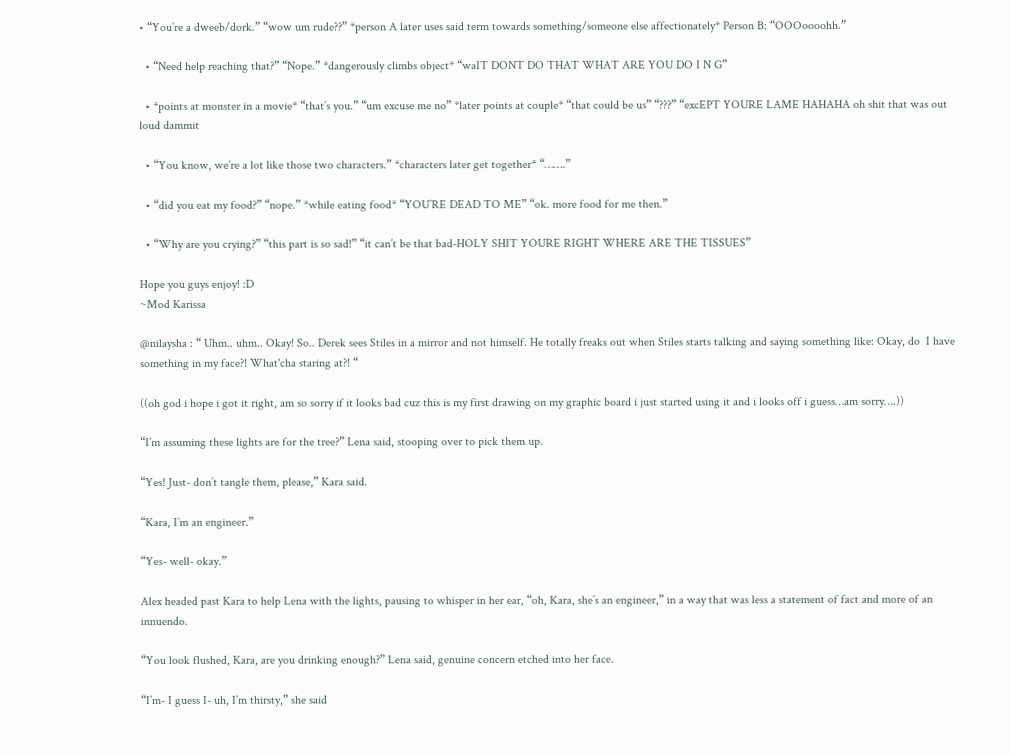• “You’re a dweeb/dork.” “wow um rude??” *person A later uses said term towards something/someone else affectionately* Person B: “OOOoooohh.”

  • “Need help reaching that?” “Nope.” *dangerously climbs object* “waIT DONT DO THAT WHAT ARE YOU DO I N G”

  • *points at monster in a movie* “that’s you.” “um excuse me no” *later points at couple* “that could be us” “???” “excEPT YOURE LAME HAHAHA oh shit that was out loud dammit

  • “You know, we’re a lot like those two characters.” *characters later get together* “…….”

  • “did you eat my food?” “nope.” *while eating food* “YOU’RE DEAD TO ME” “ok. more food for me then.”

  • “Why are you crying?” “this part is so sad!” “it can’t be that bad-HOLY SHIT YOURE RIGHT WHERE ARE THE TISSUES”

Hope you guys enjoy! :D
~Mod Karissa

@nilaysha : “ Uhm.. uhm.. Okay! So.. Derek sees Stiles in a mirror and not himself. He totally freaks out when Stiles starts talking and saying something like: Okay, do  I have something in my face?! What'cha staring at?! “

((oh god i hope i got it right, am so sorry if it looks bad cuz this is my first drawing on my graphic board i just started using it and i looks off i guess…am sorry….))

“I’m assuming these lights are for the tree?” Lena said, stooping over to pick them up.

“Yes! Just- don’t tangle them, please,” Kara said.

“Kara, I’m an engineer.”

“Yes- well- okay.”

Alex headed past Kara to help Lena with the lights, pausing to whisper in her ear, “oh, Kara, she’s an engineer,” in a way that was less a statement of fact and more of an innuendo.

“You look flushed, Kara, are you drinking enough?” Lena said, genuine concern etched into her face.

“I’m- I guess I- uh, I’m thirsty,” she said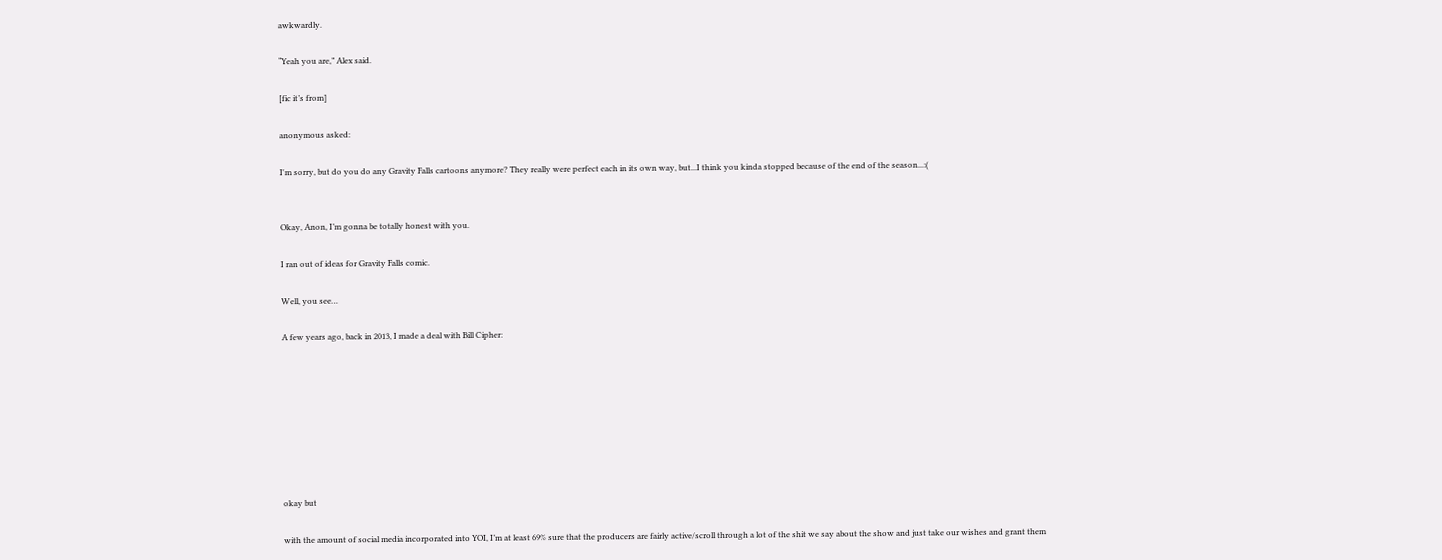awkwardly.

“Yeah you are,” Alex said.

[fic it’s from]

anonymous asked:

I'm sorry, but do you do any Gravity Falls cartoons anymore? They really were perfect each in its own way, but...I think you kinda stopped because of the end of the season...:(


Okay, Anon, I’m gonna be totally honest with you.

I ran out of ideas for Gravity Falls comic.

Well, you see…

A few years ago, back in 2013, I made a deal with Bill Cipher:








okay but

with the amount of social media incorporated into YOI, I’m at least 69% sure that the producers are fairly active/scroll through a lot of the shit we say about the show and just take our wishes and grant them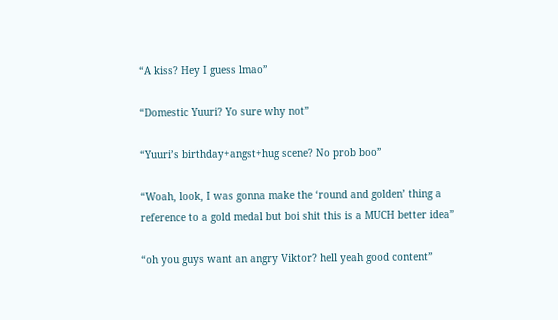“A kiss? Hey I guess lmao”

“Domestic Yuuri? Yo sure why not”

“Yuuri’s birthday+angst+hug scene? No prob boo”

“Woah, look, I was gonna make the ‘round and golden’ thing a reference to a gold medal but boi shit this is a MUCH better idea”

“oh you guys want an angry Viktor? hell yeah good content”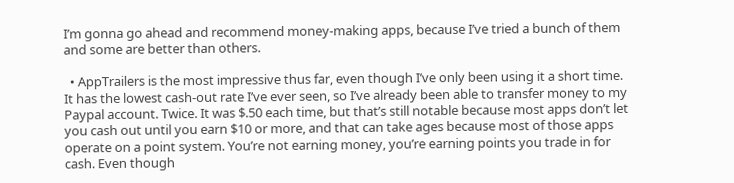I’m gonna go ahead and recommend money-making apps, because I’ve tried a bunch of them and some are better than others.

  • AppTrailers is the most impressive thus far, even though I’ve only been using it a short time. It has the lowest cash-out rate I’ve ever seen, so I’ve already been able to transfer money to my Paypal account. Twice. It was $.50 each time, but that’s still notable because most apps don’t let you cash out until you earn $10 or more, and that can take ages because most of those apps operate on a point system. You’re not earning money, you’re earning points you trade in for cash. Even though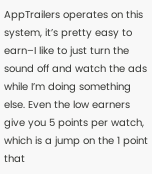AppTrailers operates on this system, it’s pretty easy to earn–I like to just turn the sound off and watch the ads while I’m doing something else. Even the low earners give you 5 points per watch, which is a jump on the 1 point that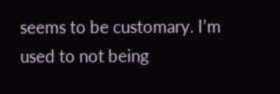seems to be customary. I’m used to not being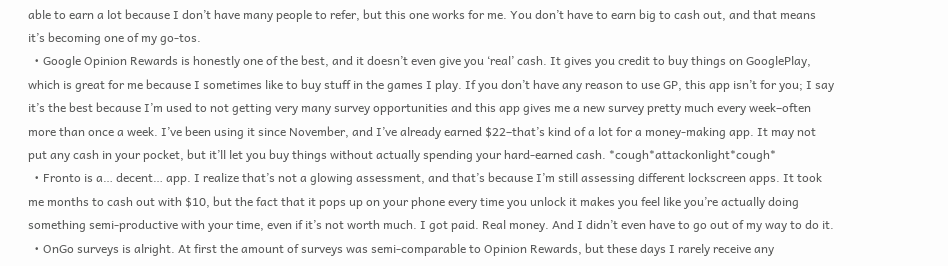able to earn a lot because I don’t have many people to refer, but this one works for me. You don’t have to earn big to cash out, and that means it’s becoming one of my go-tos.
  • Google Opinion Rewards is honestly one of the best, and it doesn’t even give you ‘real’ cash. It gives you credit to buy things on GooglePlay, which is great for me because I sometimes like to buy stuff in the games I play. If you don’t have any reason to use GP, this app isn’t for you; I say it’s the best because I’m used to not getting very many survey opportunities and this app gives me a new survey pretty much every week–often more than once a week. I’ve been using it since November, and I’ve already earned $22–that’s kind of a lot for a money-making app. It may not put any cash in your pocket, but it’ll let you buy things without actually spending your hard-earned cash. *cough*attackonlight*cough*
  • Fronto is a… decent… app. I realize that’s not a glowing assessment, and that’s because I’m still assessing different lockscreen apps. It took me months to cash out with $10, but the fact that it pops up on your phone every time you unlock it makes you feel like you’re actually doing something semi-productive with your time, even if it’s not worth much. I got paid. Real money. And I didn’t even have to go out of my way to do it.
  • OnGo surveys is alright. At first the amount of surveys was semi-comparable to Opinion Rewards, but these days I rarely receive any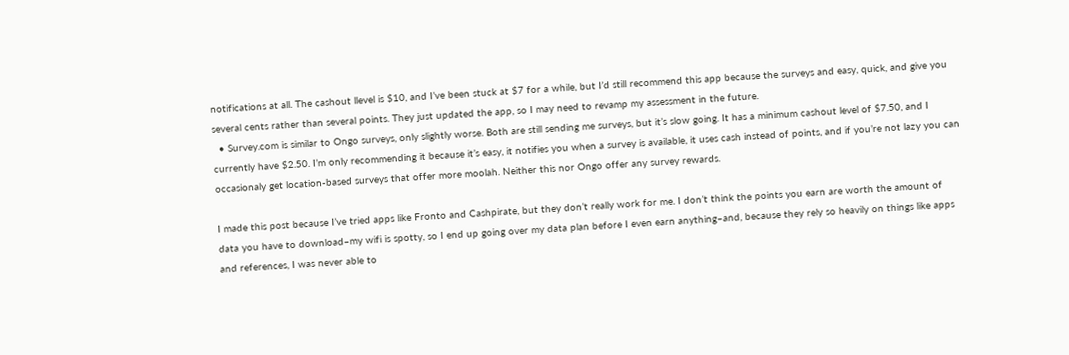notifications at all. The cashout llevel is $10, and I’ve been stuck at $7 for a while, but I’d still recommend this app because the surveys and easy, quick, and give you several cents rather than several points. They just updated the app, so I may need to revamp my assessment in the future.
  • Survey.com is similar to Ongo surveys, only slightly worse. Both are still sending me surveys, but it’s slow going. It has a minimum cashout level of $7.50, and I currently have $2.50. I’m only recommending it because it’s easy, it notifies you when a survey is available, it uses cash instead of points, and if you’re not lazy you can occasionaly get location-based surveys that offer more moolah. Neither this nor Ongo offer any survey rewards.

I made this post because I’ve tried apps like Fronto and Cashpirate, but they don’t really work for me. I don’t think the points you earn are worth the amount of data you have to download–my wifi is spotty, so I end up going over my data plan before I even earn anything–and, because they rely so heavily on things like apps and references, I was never able to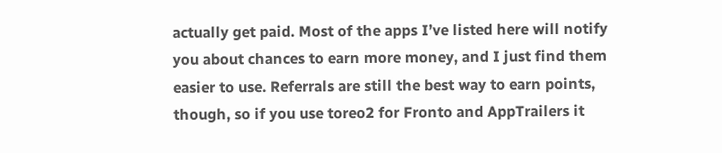actually get paid. Most of the apps I’ve listed here will notify you about chances to earn more money, and I just find them easier to use. Referrals are still the best way to earn points, though, so if you use toreo2 for Fronto and AppTrailers it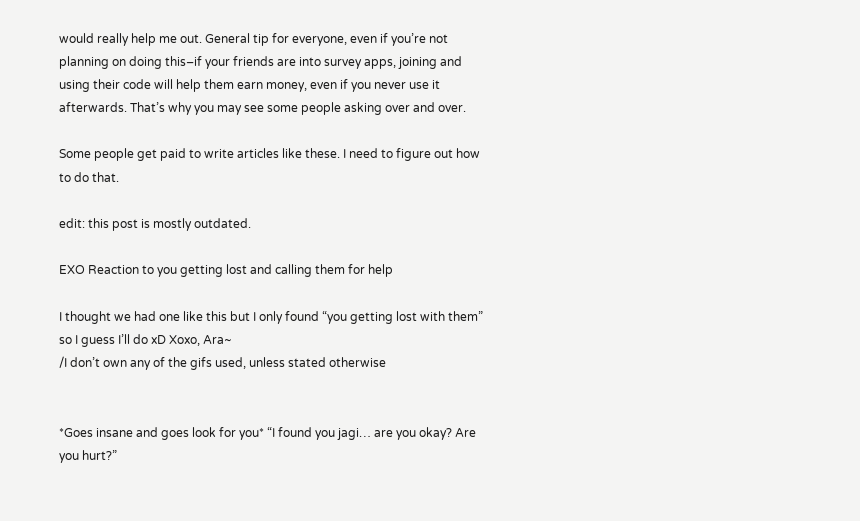would really help me out. General tip for everyone, even if you’re not planning on doing this–if your friends are into survey apps, joining and using their code will help them earn money, even if you never use it afterwards. That’s why you may see some people asking over and over.

Some people get paid to write articles like these. I need to figure out how to do that.

edit: this post is mostly outdated.

EXO Reaction to you getting lost and calling them for help

I thought we had one like this but I only found “you getting lost with them” so I guess I’ll do xD Xoxo, Ara~
/I don’t own any of the gifs used, unless stated otherwise


*Goes insane and goes look for you* “I found you jagi… are you okay? Are you hurt?”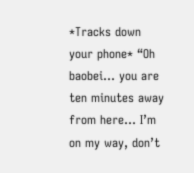*Tracks down your phone* “Oh baobei… you are ten minutes away from here… I’m on my way, don’t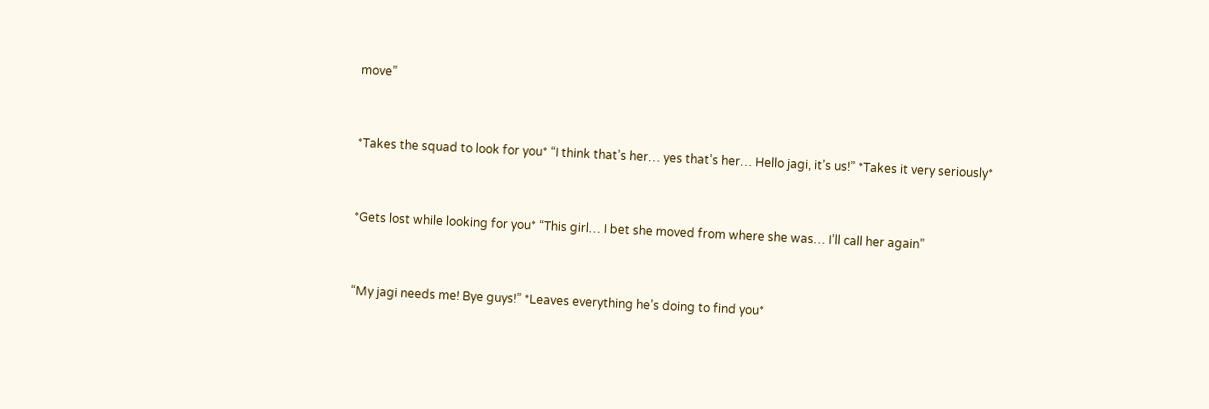move”


*Takes the squad to look for you* “I think that’s her… yes that’s her… Hello jagi, it’s us!” *Takes it very seriously*


*Gets lost while looking for you* “This girl… I bet she moved from where she was… I’ll call her again”


“My jagi needs me! Bye guys!” *Leaves everything he’s doing to find you*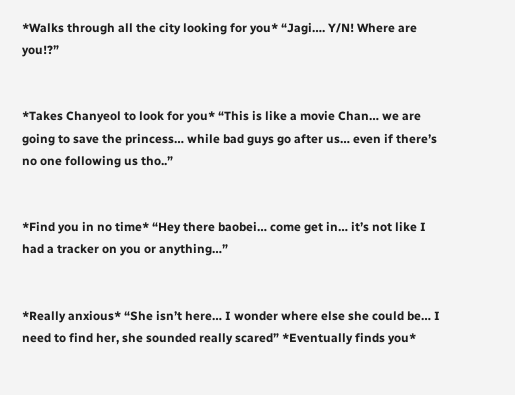*Walks through all the city looking for you* “Jagi…. Y/N! Where are you!?”


*Takes Chanyeol to look for you* “This is like a movie Chan… we are going to save the princess… while bad guys go after us… even if there’s no one following us tho..”


*Find you in no time* “Hey there baobei… come get in… it’s not like I had a tracker on you or anything…”


*Really anxious* “She isn’t here… I wonder where else she could be… I need to find her, she sounded really scared” *Eventually finds you*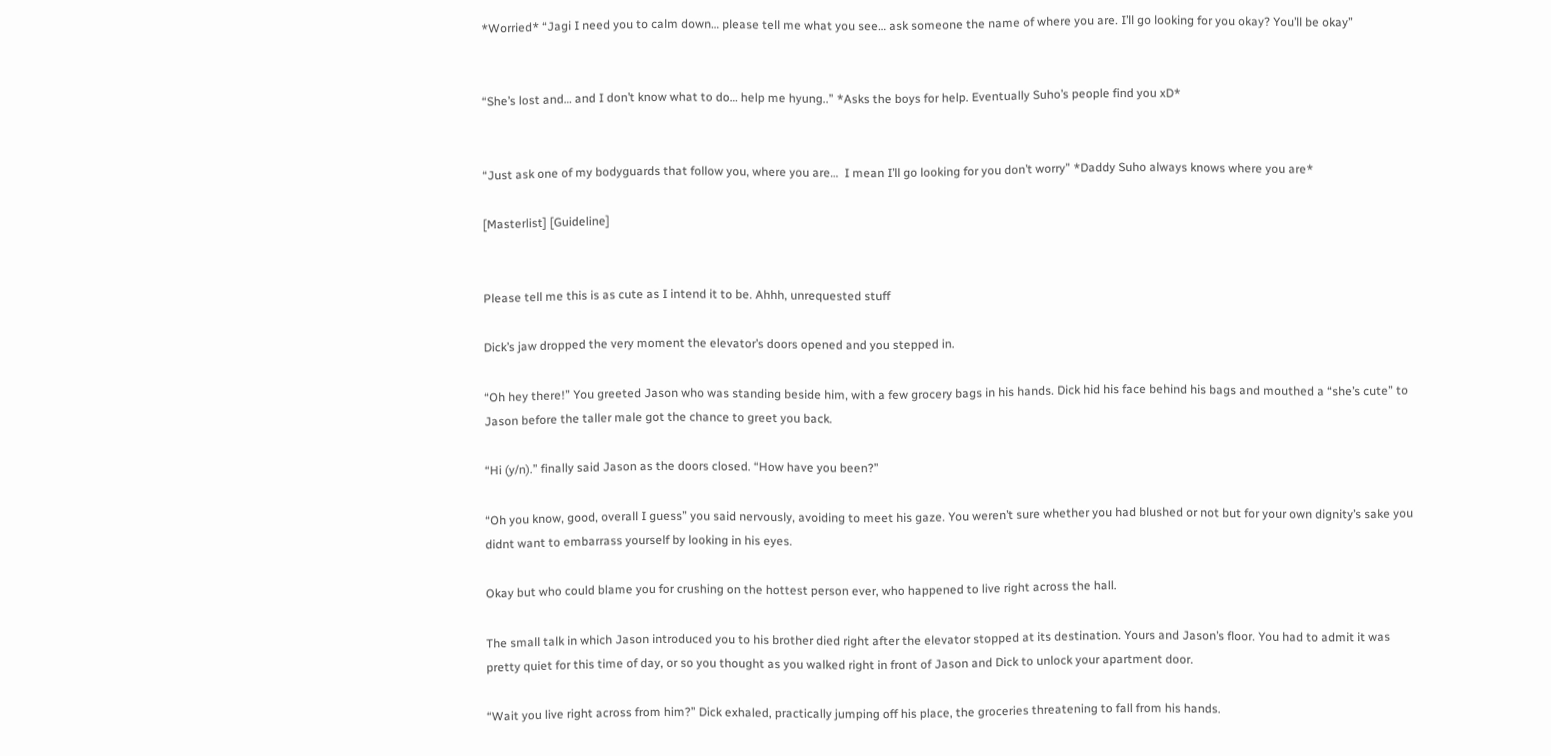*Worried* “Jagi I need you to calm down… please tell me what you see… ask someone the name of where you are. I’ll go looking for you okay? You’ll be okay”


“She’s lost and… and I don’t know what to do… help me hyung..” *Asks the boys for help. Eventually Suho’s people find you xD*


“Just ask one of my bodyguards that follow you, where you are…  I mean I’ll go looking for you don’t worry” *Daddy Suho always knows where you are*

[Masterlist] [Guideline]


Please tell me this is as cute as I intend it to be. Ahhh, unrequested stuff

Dick’s jaw dropped the very moment the elevator’s doors opened and you stepped in.

“Oh hey there!” You greeted Jason who was standing beside him, with a few grocery bags in his hands. Dick hid his face behind his bags and mouthed a “she’s cute” to Jason before the taller male got the chance to greet you back.

“Hi (y/n).” finally said Jason as the doors closed. “How have you been?”

“Oh you know, good, overall I guess” you said nervously, avoiding to meet his gaze. You weren’t sure whether you had blushed or not but for your own dignity’s sake you didnt want to embarrass yourself by looking in his eyes.

Okay but who could blame you for crushing on the hottest person ever, who happened to live right across the hall.

The small talk in which Jason introduced you to his brother died right after the elevator stopped at its destination. Yours and Jason’s floor. You had to admit it was pretty quiet for this time of day, or so you thought as you walked right in front of Jason and Dick to unlock your apartment door.

“Wait you live right across from him?” Dick exhaled, practically jumping off his place, the groceries threatening to fall from his hands.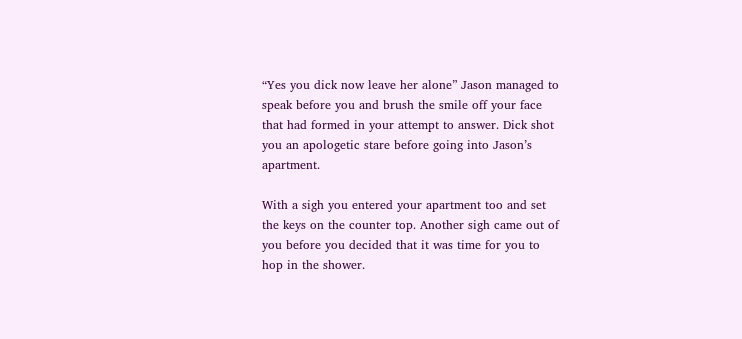“Yes you dick now leave her alone” Jason managed to speak before you and brush the smile off your face that had formed in your attempt to answer. Dick shot you an apologetic stare before going into Jason’s apartment.

With a sigh you entered your apartment too and set the keys on the counter top. Another sigh came out of you before you decided that it was time for you to hop in the shower.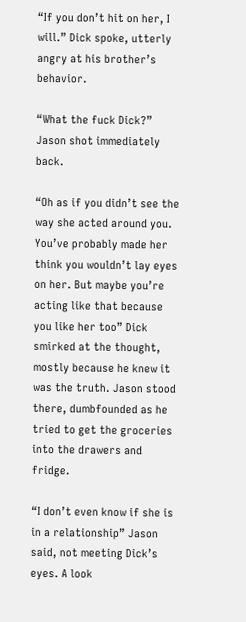“If you don’t hit on her, I will.” Dick spoke, utterly angry at his brother’s behavior.

“What the fuck Dick?” Jason shot immediately back.

“Oh as if you didn’t see the way she acted around you. You’ve probably made her think you wouldn’t lay eyes on her. But maybe you’re acting like that because you like her too” Dick smirked at the thought, mostly because he knew it was the truth. Jason stood there, dumbfounded as he tried to get the groceries into the drawers and fridge.

“I don’t even know if she is in a relationship” Jason said, not meeting Dick’s eyes. A look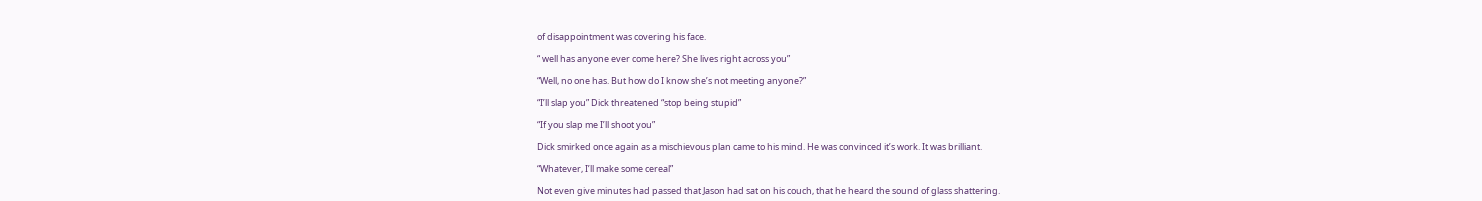of disappointment was covering his face.

“ well has anyone ever come here? She lives right across you”

“Well, no one has. But how do I know she’s not meeting anyone?”

“I’ll slap you” Dick threatened “stop being stupid”

“If you slap me I’ll shoot you”

Dick smirked once again as a mischievous plan came to his mind. He was convinced it’s work. It was brilliant.

“Whatever, I’ll make some cereal”

Not even give minutes had passed that Jason had sat on his couch, that he heard the sound of glass shattering.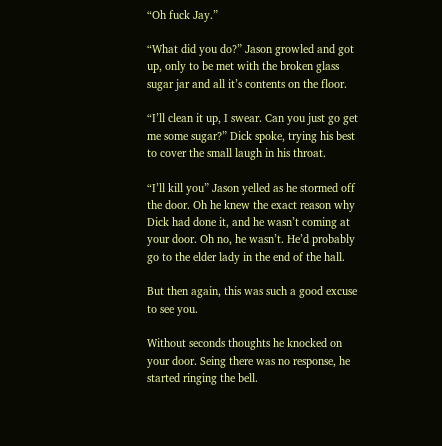“Oh fuck Jay.”

“What did you do?” Jason growled and got up, only to be met with the broken glass sugar jar and all it’s contents on the floor.

“I’ll clean it up, I swear. Can you just go get me some sugar?” Dick spoke, trying his best to cover the small laugh in his throat.

“I’ll kill you” Jason yelled as he stormed off the door. Oh he knew the exact reason why Dick had done it, and he wasn’t coming at your door. Oh no, he wasn’t. He’d probably go to the elder lady in the end of the hall.

But then again, this was such a good excuse to see you.

Without seconds thoughts he knocked on your door. Seing there was no response, he started ringing the bell.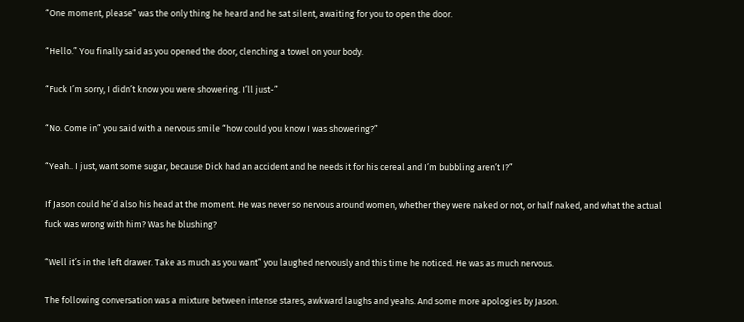“One moment, please” was the only thing he heard and he sat silent, awaiting for you to open the door.

“Hello.” You finally said as you opened the door, clenching a towel on your body.

“Fuck I’m sorry, I didn’t know you were showering. I’ll just-”

“No. Come in” you said with a nervous smile “how could you know I was showering?”

“Yeah.. I just, want some sugar, because Dick had an accident and he needs it for his cereal and I’m bubbling aren’t I?”

If Jason could he’d also his head at the moment. He was never so nervous around women, whether they were naked or not, or half naked, and what the actual fuck was wrong with him? Was he blushing?

“Well it’s in the left drawer. Take as much as you want” you laughed nervously and this time he noticed. He was as much nervous.

The following conversation was a mixture between intense stares, awkward laughs and yeahs. And some more apologies by Jason.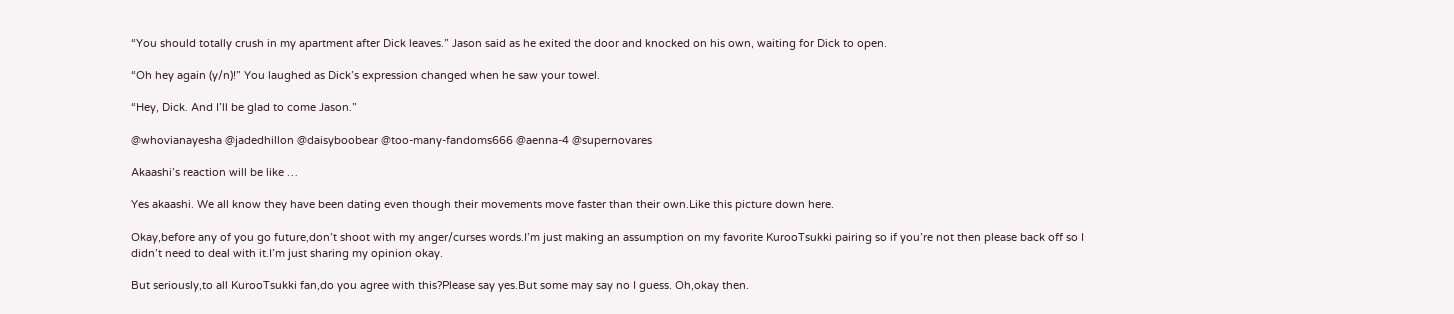“You should totally crush in my apartment after Dick leaves.” Jason said as he exited the door and knocked on his own, waiting for Dick to open.

“Oh hey again (y/n)!” You laughed as Dick’s expression changed when he saw your towel.

“Hey, Dick. And I’ll be glad to come Jason.”

@whovianayesha @jadedhillon @daisyboobear @too-many-fandoms666 @aenna-4 @supernovares

Akaashi’s reaction will be like …

Yes akaashi. We all know they have been dating even though their movements move faster than their own.Like this picture down here.

Okay,before any of you go future,don’t shoot with my anger/curses words.I’m just making an assumption on my favorite KurooTsukki pairing so if you’re not then please back off so I didn’t need to deal with it.I’m just sharing my opinion okay.

But seriously,to all KurooTsukki fan,do you agree with this?Please say yes.But some may say no I guess. Oh,okay then.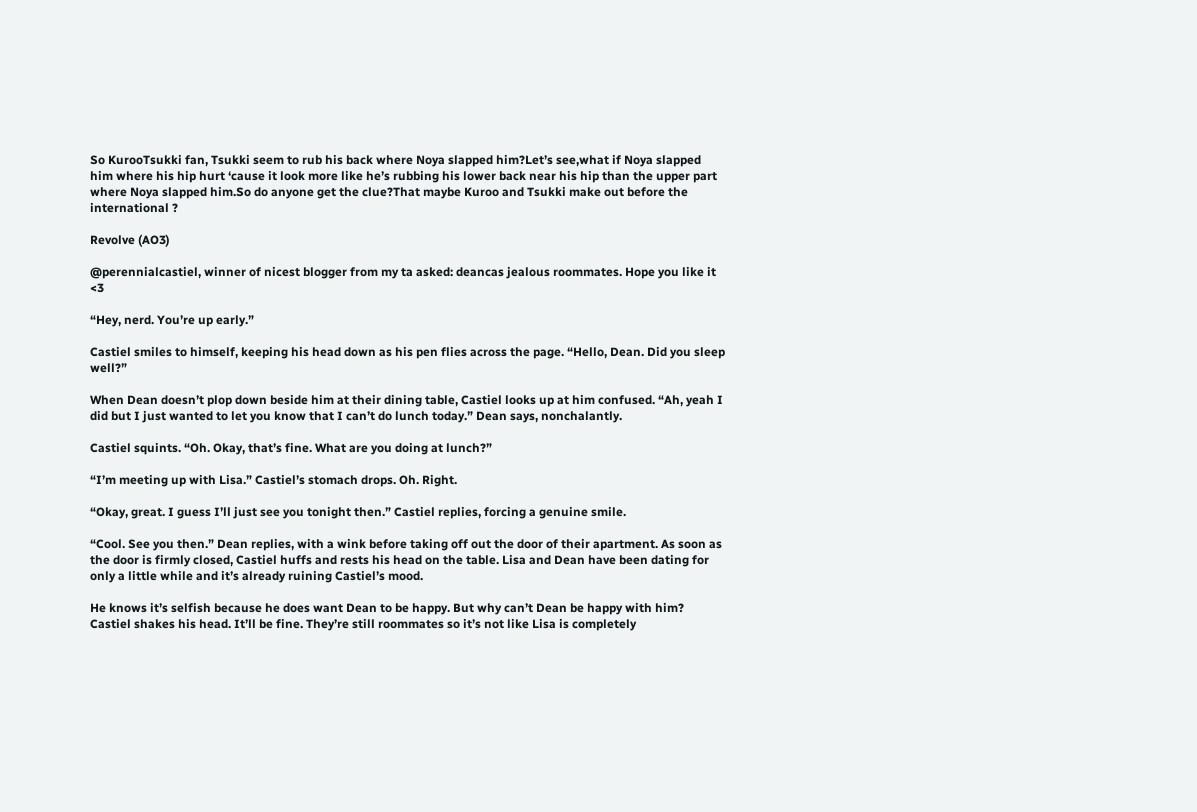So KurooTsukki fan, Tsukki seem to rub his back where Noya slapped him?Let’s see,what if Noya slapped him where his hip hurt ‘cause it look more like he’s rubbing his lower back near his hip than the upper part where Noya slapped him.So do anyone get the clue?That maybe Kuroo and Tsukki make out before the international ?

Revolve (AO3)

@perennialcastiel, winner of nicest blogger from my ta asked: deancas jealous roommates. Hope you like it <3

“Hey, nerd. You’re up early.”

Castiel smiles to himself, keeping his head down as his pen flies across the page. “Hello, Dean. Did you sleep well?”

When Dean doesn’t plop down beside him at their dining table, Castiel looks up at him confused. “Ah, yeah I did but I just wanted to let you know that I can’t do lunch today.” Dean says, nonchalantly.

Castiel squints. “Oh. Okay, that’s fine. What are you doing at lunch?”

“I’m meeting up with Lisa.” Castiel’s stomach drops. Oh. Right.

“Okay, great. I guess I’ll just see you tonight then.” Castiel replies, forcing a genuine smile.

“Cool. See you then.” Dean replies, with a wink before taking off out the door of their apartment. As soon as the door is firmly closed, Castiel huffs and rests his head on the table. Lisa and Dean have been dating for only a little while and it’s already ruining Castiel’s mood.

He knows it’s selfish because he does want Dean to be happy. But why can’t Dean be happy with him? Castiel shakes his head. It’ll be fine. They’re still roommates so it’s not like Lisa is completely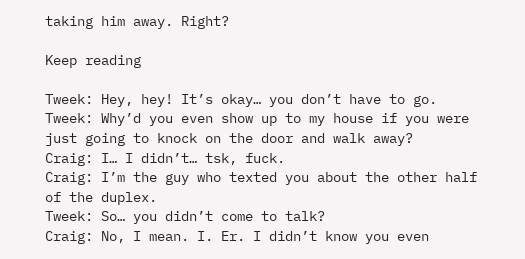taking him away. Right?

Keep reading

Tweek: Hey, hey! It’s okay… you don’t have to go.
Tweek: Why’d you even show up to my house if you were just going to knock on the door and walk away?
Craig: I… I didn’t… tsk, fuck.
Craig: I’m the guy who texted you about the other half of the duplex.
Tweek: So… you didn’t come to talk?
Craig: No, I mean. I. Er. I didn’t know you even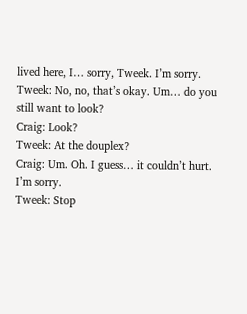lived here, I… sorry, Tweek. I’m sorry.
Tweek: No, no, that’s okay. Um… do you still want to look?
Craig: Look?
Tweek: At the douplex?
Craig: Um. Oh. I guess… it couldn’t hurt. I’m sorry.
Tweek: Stop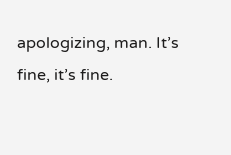apologizing, man. It’s fine, it’s fine.